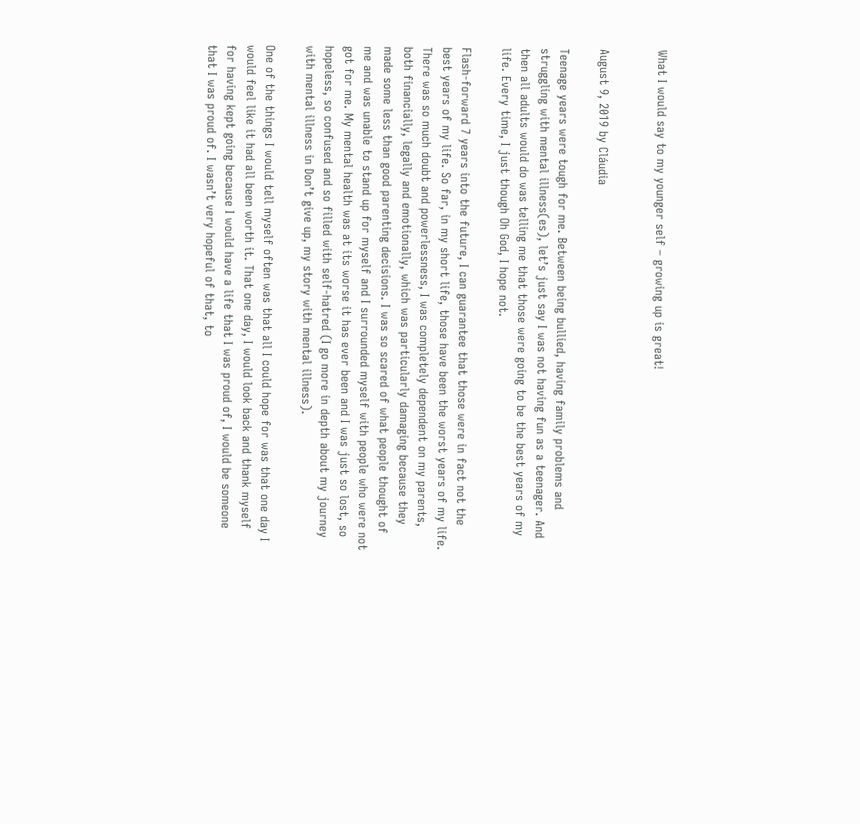What I would say to my younger self – growing up is great!


August 9, 2019 by Cláudia

Teenage years were tough for me. Between being bullied, having family problems and struggling with mental illness(es), let’s just say I was not having fun as a teenager. And then all adults would do was telling me that those were going to be the best years of my life. Every time, I just though Oh God, I hope not.

Flash-forward 7 years into the future, I can guarantee that those were in fact not the best years of my life. So far, in my short life, those have been the worst years of my life. There was so much doubt and powerlessness, I was completely dependent on my parents, both financially, legally and emotionally, which was particularly damaging because they made some less than good parenting decisions. I was so scared of what people thought of me and was unable to stand up for myself and I surrounded myself with people who were not got for me. My mental health was at its worse it has ever been and I was just so lost, so hopeless, so confused and so filled with self-hatred (I go more in depth about my journey with mental illness in Don’t give up, my story with mental illness).

One of the things I would tell myself often was that all I could hope for was that one day I would feel like it had all been worth it. That one day, I would look back and thank myself for having kept going because I would have a life that I was proud of, I would be someone that I was proud of. I wasn’t very hopeful of that, to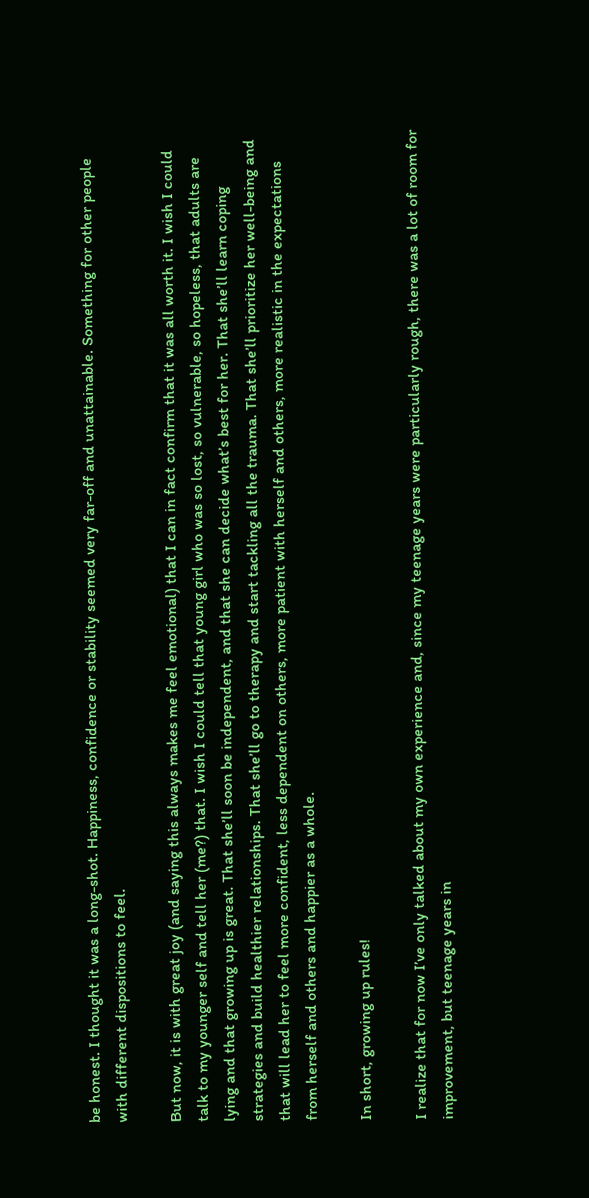be honest. I thought it was a long-shot. Happiness, confidence or stability seemed very far-off and unattainable. Something for other people with different dispositions to feel.

But now, it is with great joy (and saying this always makes me feel emotional) that I can in fact confirm that it was all worth it. I wish I could talk to my younger self and tell her (me?) that. I wish I could tell that young girl who was so lost, so vulnerable, so hopeless, that adults are lying and that growing up is great. That she’ll soon be independent, and that she can decide what’s best for her. That she’ll learn coping strategies and build healthier relationships. That she’ll go to therapy and start tackling all the trauma. That she’ll prioritize her well-being and that will lead her to feel more confident, less dependent on others, more patient with herself and others, more realistic in the expectations from herself and others and happier as a whole.

In short, growing up rules!

I realize that for now I’ve only talked about my own experience and, since my teenage years were particularly rough, there was a lot of room for improvement, but teenage years in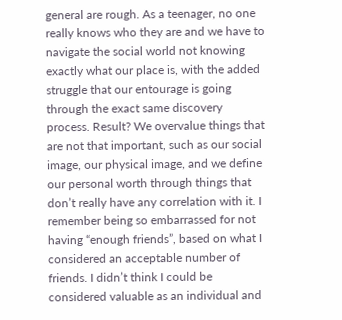general are rough. As a teenager, no one really knows who they are and we have to navigate the social world not knowing exactly what our place is, with the added struggle that our entourage is going through the exact same discovery process. Result? We overvalue things that are not that important, such as our social image, our physical image, and we define our personal worth through things that don’t really have any correlation with it. I remember being so embarrassed for not having “enough friends”, based on what I considered an acceptable number of friends. I didn’t think I could be considered valuable as an individual and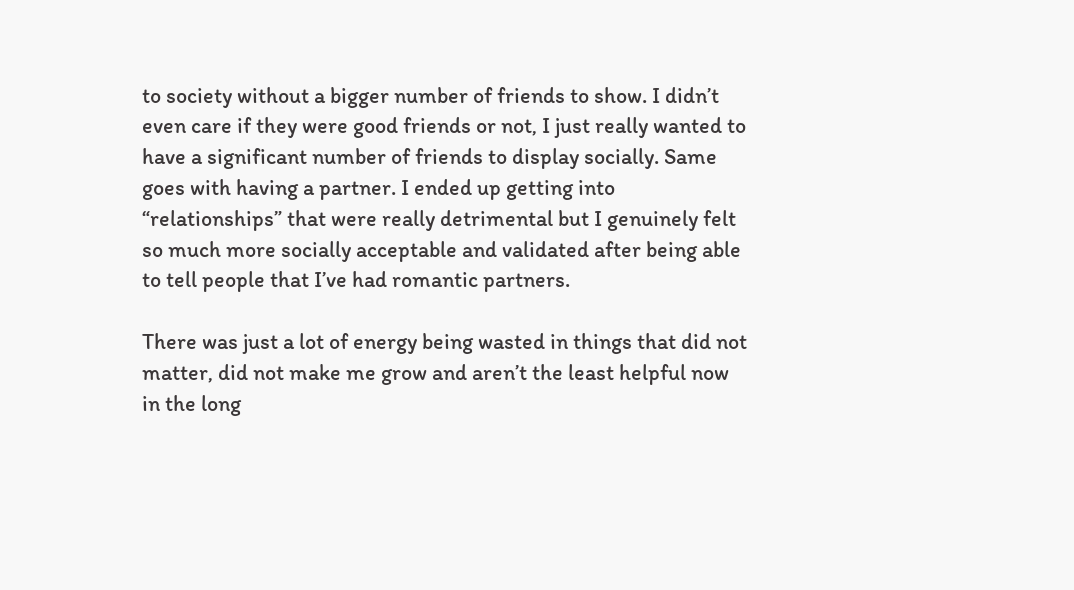to society without a bigger number of friends to show. I didn’t even care if they were good friends or not, I just really wanted to have a significant number of friends to display socially. Same goes with having a partner. I ended up getting into “relationships” that were really detrimental but I genuinely felt so much more socially acceptable and validated after being able to tell people that I’ve had romantic partners.

There was just a lot of energy being wasted in things that did not matter, did not make me grow and aren’t the least helpful now in the long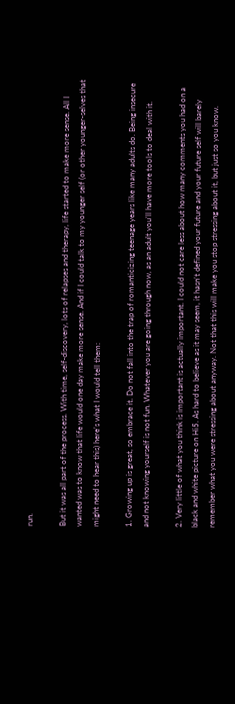run.

But it was all part of the process. With time, self-discovery, lots of relapses and therapy, life started to make more sense. All I wanted was to know that life would one day make more sense. And if I could talk to my younger self (or other younger-selves that might need to hear this) here’s what I would tell them:

1. Growing up is great, so embrace it. Do not fall into the trap of romanticizing teenage years like many adults do. Being insecure and not knowing yourself is not fun. Whatever you are going through now, as an adult you’ll have more tools to deal with it.

2. Very little of what you think is important is actually important. I could not care less about how many comments you had on a black and white picture on Hi5. As hard to believe as it may seem, it hasn’t defined your future and your future self will barely remember what you were stressing about anyway. Not that this will make you stop stressing about it, but just so you know.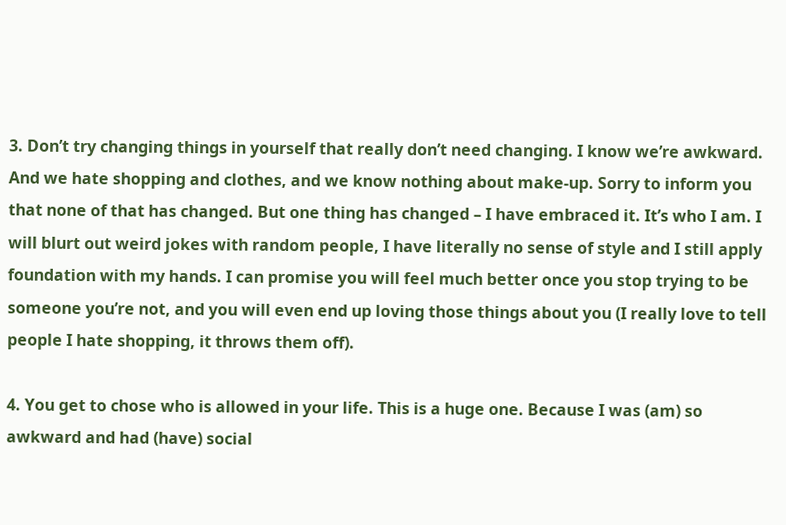3. Don’t try changing things in yourself that really don’t need changing. I know we’re awkward. And we hate shopping and clothes, and we know nothing about make-up. Sorry to inform you that none of that has changed. But one thing has changed – I have embraced it. It’s who I am. I will blurt out weird jokes with random people, I have literally no sense of style and I still apply foundation with my hands. I can promise you will feel much better once you stop trying to be someone you’re not, and you will even end up loving those things about you (I really love to tell people I hate shopping, it throws them off).

4. You get to chose who is allowed in your life. This is a huge one. Because I was (am) so awkward and had (have) social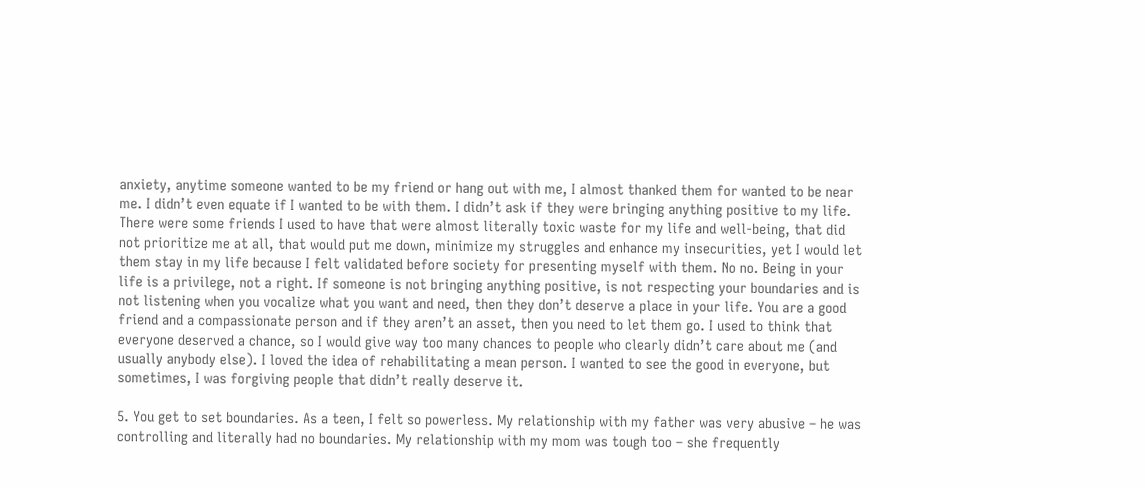anxiety, anytime someone wanted to be my friend or hang out with me, I almost thanked them for wanted to be near me. I didn’t even equate if I wanted to be with them. I didn’t ask if they were bringing anything positive to my life. There were some friends I used to have that were almost literally toxic waste for my life and well-being, that did not prioritize me at all, that would put me down, minimize my struggles and enhance my insecurities, yet I would let them stay in my life because I felt validated before society for presenting myself with them. No no. Being in your life is a privilege, not a right. If someone is not bringing anything positive, is not respecting your boundaries and is not listening when you vocalize what you want and need, then they don’t deserve a place in your life. You are a good friend and a compassionate person and if they aren’t an asset, then you need to let them go. I used to think that everyone deserved a chance, so I would give way too many chances to people who clearly didn’t care about me (and usually anybody else). I loved the idea of rehabilitating a mean person. I wanted to see the good in everyone, but sometimes, I was forgiving people that didn’t really deserve it.

5. You get to set boundaries. As a teen, I felt so powerless. My relationship with my father was very abusive – he was controlling and literally had no boundaries. My relationship with my mom was tough too – she frequently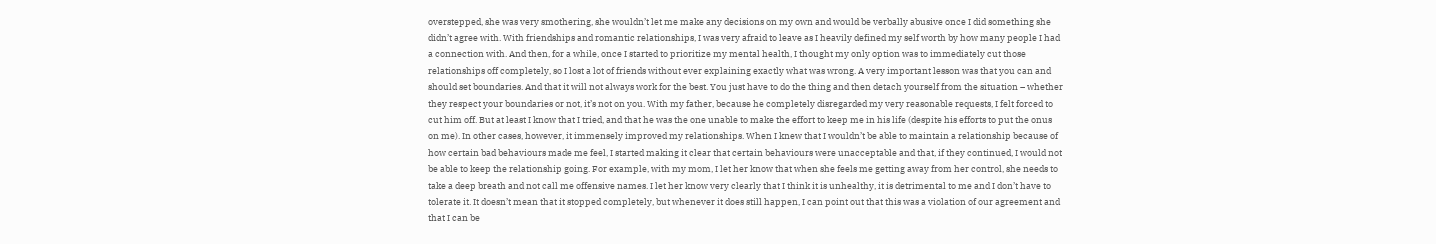overstepped, she was very smothering, she wouldn’t let me make any decisions on my own and would be verbally abusive once I did something she didn’t agree with. With friendships and romantic relationships, I was very afraid to leave as I heavily defined my self worth by how many people I had a connection with. And then, for a while, once I started to prioritize my mental health, I thought my only option was to immediately cut those relationships off completely, so I lost a lot of friends without ever explaining exactly what was wrong. A very important lesson was that you can and should set boundaries. And that it will not always work for the best. You just have to do the thing and then detach yourself from the situation – whether they respect your boundaries or not, it’s not on you. With my father, because he completely disregarded my very reasonable requests, I felt forced to cut him off. But at least I know that I tried, and that he was the one unable to make the effort to keep me in his life (despite his efforts to put the onus on me). In other cases, however, it immensely improved my relationships. When I knew that I wouldn’t be able to maintain a relationship because of how certain bad behaviours made me feel, I started making it clear that certain behaviours were unacceptable and that, if they continued, I would not be able to keep the relationship going. For example, with my mom, I let her know that when she feels me getting away from her control, she needs to take a deep breath and not call me offensive names. I let her know very clearly that I think it is unhealthy, it is detrimental to me and I don’t have to tolerate it. It doesn’t mean that it stopped completely, but whenever it does still happen, I can point out that this was a violation of our agreement and that I can be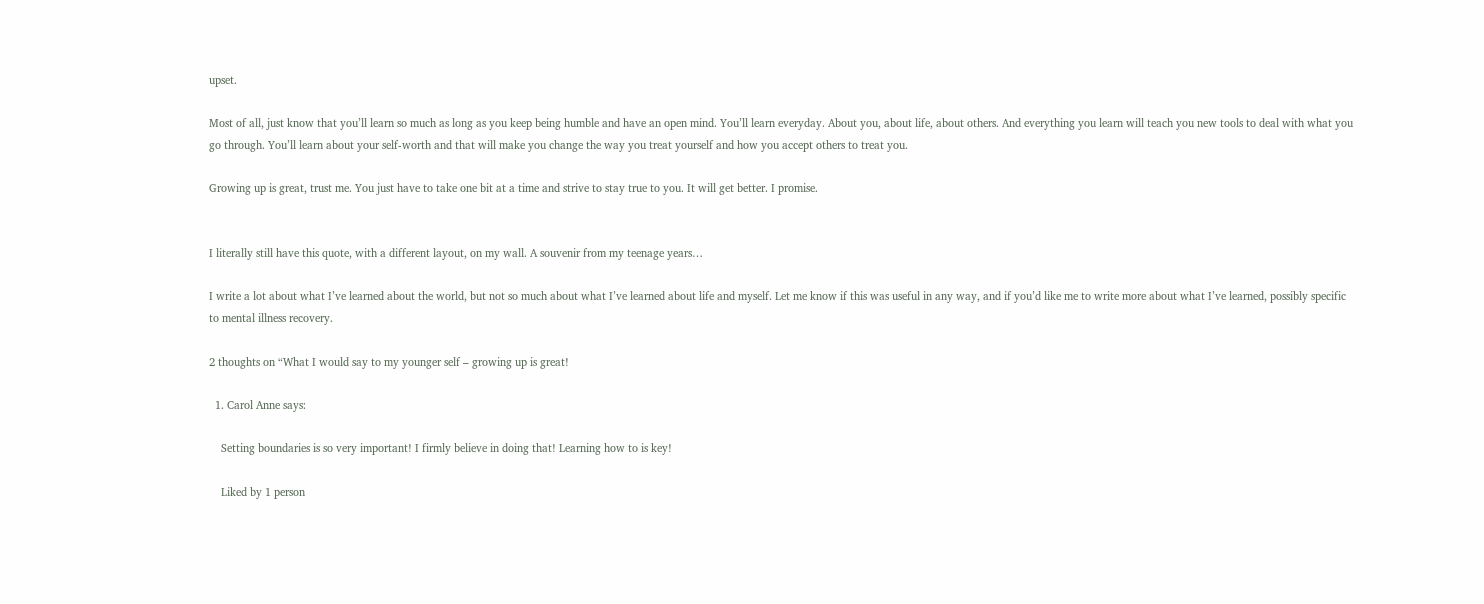upset.

Most of all, just know that you’ll learn so much as long as you keep being humble and have an open mind. You’ll learn everyday. About you, about life, about others. And everything you learn will teach you new tools to deal with what you go through. You’ll learn about your self-worth and that will make you change the way you treat yourself and how you accept others to treat you.

Growing up is great, trust me. You just have to take one bit at a time and strive to stay true to you. It will get better. I promise.


I literally still have this quote, with a different layout, on my wall. A souvenir from my teenage years…

I write a lot about what I’ve learned about the world, but not so much about what I’ve learned about life and myself. Let me know if this was useful in any way, and if you’d like me to write more about what I’ve learned, possibly specific to mental illness recovery.

2 thoughts on “What I would say to my younger self – growing up is great!

  1. Carol Anne says:

    Setting boundaries is so very important! I firmly believe in doing that! Learning how to is key!

    Liked by 1 person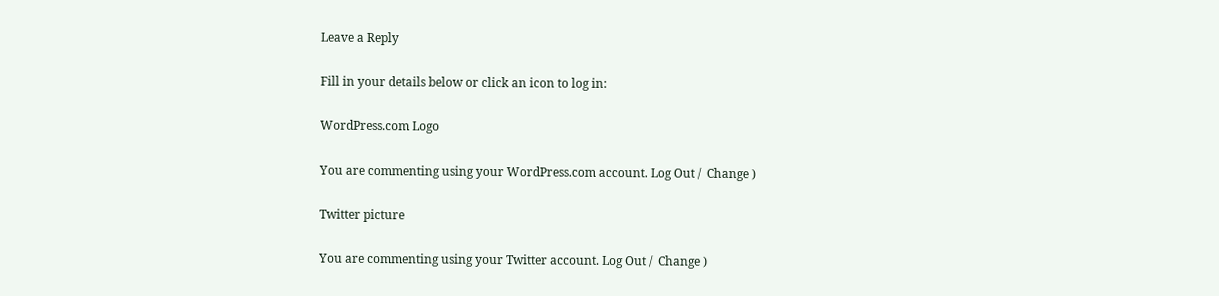Leave a Reply

Fill in your details below or click an icon to log in:

WordPress.com Logo

You are commenting using your WordPress.com account. Log Out /  Change )

Twitter picture

You are commenting using your Twitter account. Log Out /  Change )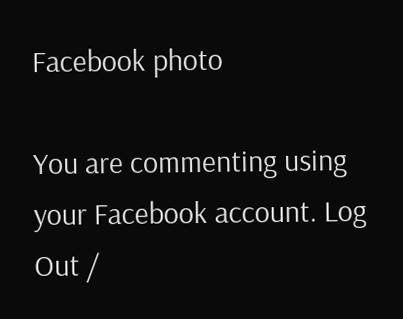Facebook photo

You are commenting using your Facebook account. Log Out /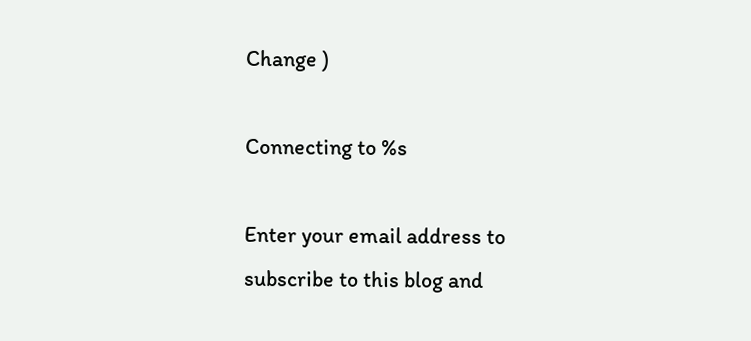Change )

Connecting to %s

Enter your email address to subscribe to this blog and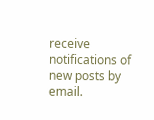receive notifications of new posts by email.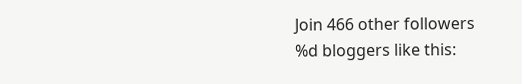Join 466 other followers
%d bloggers like this: